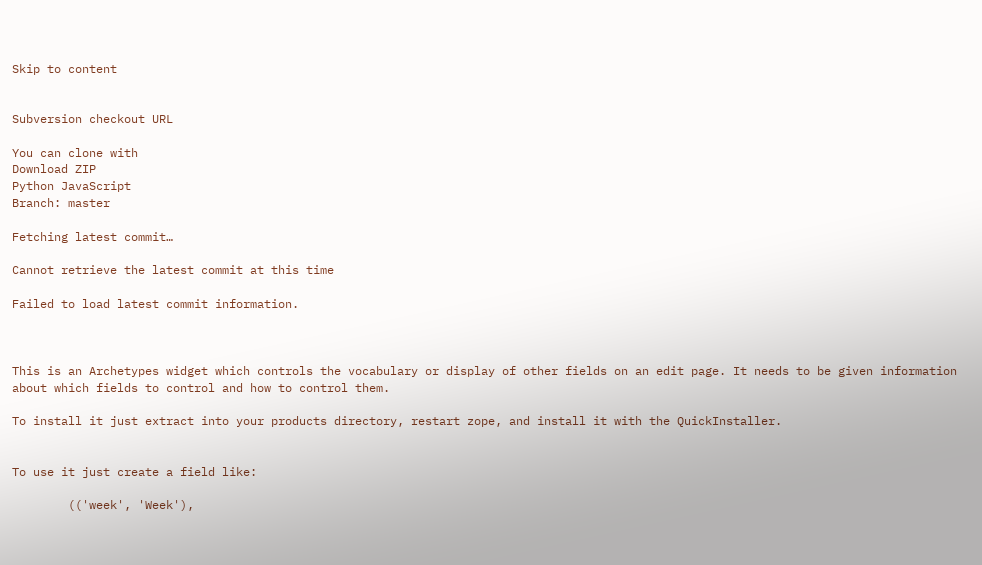Skip to content


Subversion checkout URL

You can clone with
Download ZIP
Python JavaScript
Branch: master

Fetching latest commit…

Cannot retrieve the latest commit at this time

Failed to load latest commit information.



This is an Archetypes widget which controls the vocabulary or display of other fields on an edit page. It needs to be given information about which fields to control and how to control them.

To install it just extract into your products directory, restart zope, and install it with the QuickInstaller.


To use it just create a field like:

        (('week', 'Week'),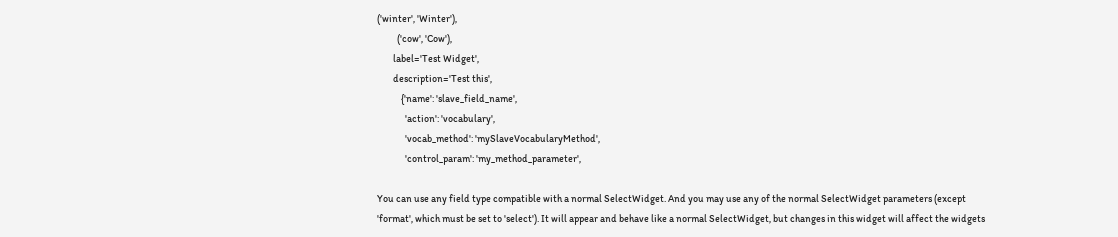('winter', 'Winter'),
          ('cow', 'Cow'),
        label='Test Widget',
        description='Test this',
            {'name': 'slave_field_name',
              'action': 'vocabulary',
              'vocab_method': 'mySlaveVocabularyMethod',
              'control_param': 'my_method_parameter',

You can use any field type compatible with a normal SelectWidget. And you may use any of the normal SelectWidget parameters (except 'format', which must be set to 'select'). It will appear and behave like a normal SelectWidget, but changes in this widget will affect the widgets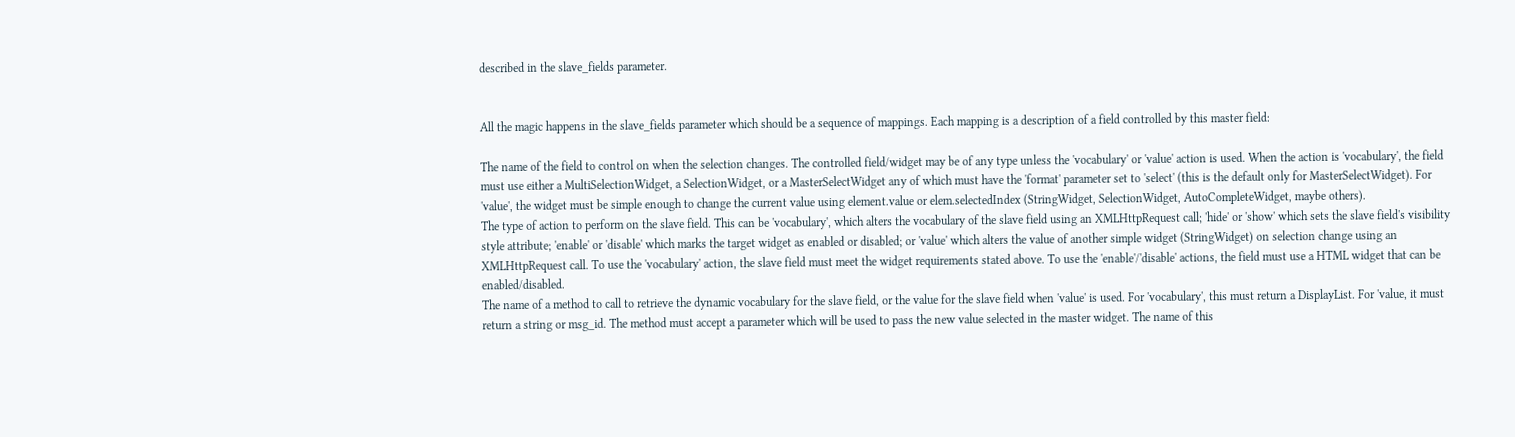described in the slave_fields parameter.


All the magic happens in the slave_fields parameter which should be a sequence of mappings. Each mapping is a description of a field controlled by this master field:

The name of the field to control on when the selection changes. The controlled field/widget may be of any type unless the 'vocabulary' or 'value' action is used. When the action is 'vocabulary', the field must use either a MultiSelectionWidget, a SelectionWidget, or a MasterSelectWidget any of which must have the 'format' parameter set to 'select' (this is the default only for MasterSelectWidget). For 'value', the widget must be simple enough to change the current value using element.value or elem.selectedIndex (StringWidget, SelectionWidget, AutoCompleteWidget, maybe others).
The type of action to perform on the slave field. This can be 'vocabulary', which alters the vocabulary of the slave field using an XMLHttpRequest call; 'hide' or 'show' which sets the slave field's visibility style attribute; 'enable' or 'disable' which marks the target widget as enabled or disabled; or 'value' which alters the value of another simple widget (StringWidget) on selection change using an XMLHttpRequest call. To use the 'vocabulary' action, the slave field must meet the widget requirements stated above. To use the 'enable'/'disable' actions, the field must use a HTML widget that can be enabled/disabled.
The name of a method to call to retrieve the dynamic vocabulary for the slave field, or the value for the slave field when 'value' is used. For 'vocabulary', this must return a DisplayList. For 'value, it must return a string or msg_id. The method must accept a parameter which will be used to pass the new value selected in the master widget. The name of this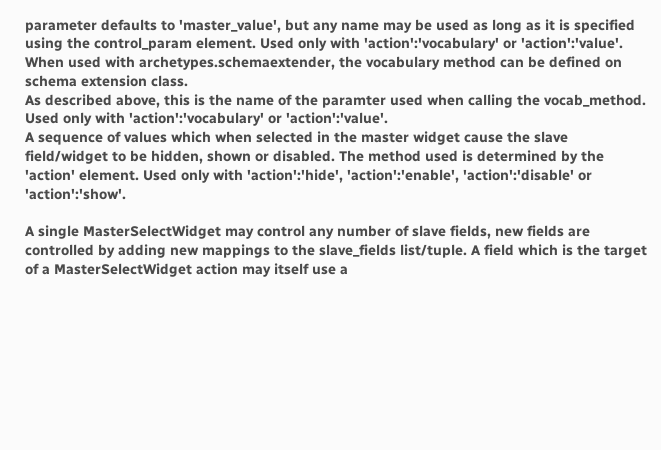parameter defaults to 'master_value', but any name may be used as long as it is specified using the control_param element. Used only with 'action':'vocabulary' or 'action':'value'. When used with archetypes.schemaextender, the vocabulary method can be defined on schema extension class.
As described above, this is the name of the paramter used when calling the vocab_method. Used only with 'action':'vocabulary' or 'action':'value'.
A sequence of values which when selected in the master widget cause the slave field/widget to be hidden, shown or disabled. The method used is determined by the 'action' element. Used only with 'action':'hide', 'action':'enable', 'action':'disable' or 'action':'show'.

A single MasterSelectWidget may control any number of slave fields, new fields are controlled by adding new mappings to the slave_fields list/tuple. A field which is the target of a MasterSelectWidget action may itself use a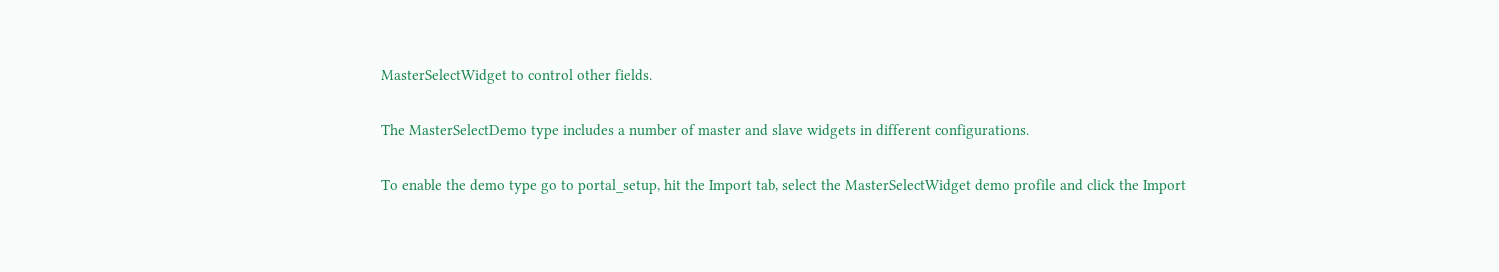MasterSelectWidget to control other fields.

The MasterSelectDemo type includes a number of master and slave widgets in different configurations.

To enable the demo type go to portal_setup, hit the Import tab, select the MasterSelectWidget demo profile and click the Import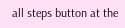all steps button at the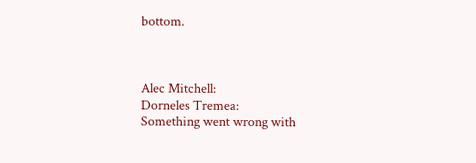bottom.



Alec Mitchell:
Dorneles Tremea:
Something went wrong with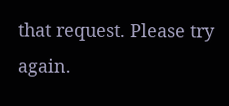that request. Please try again.